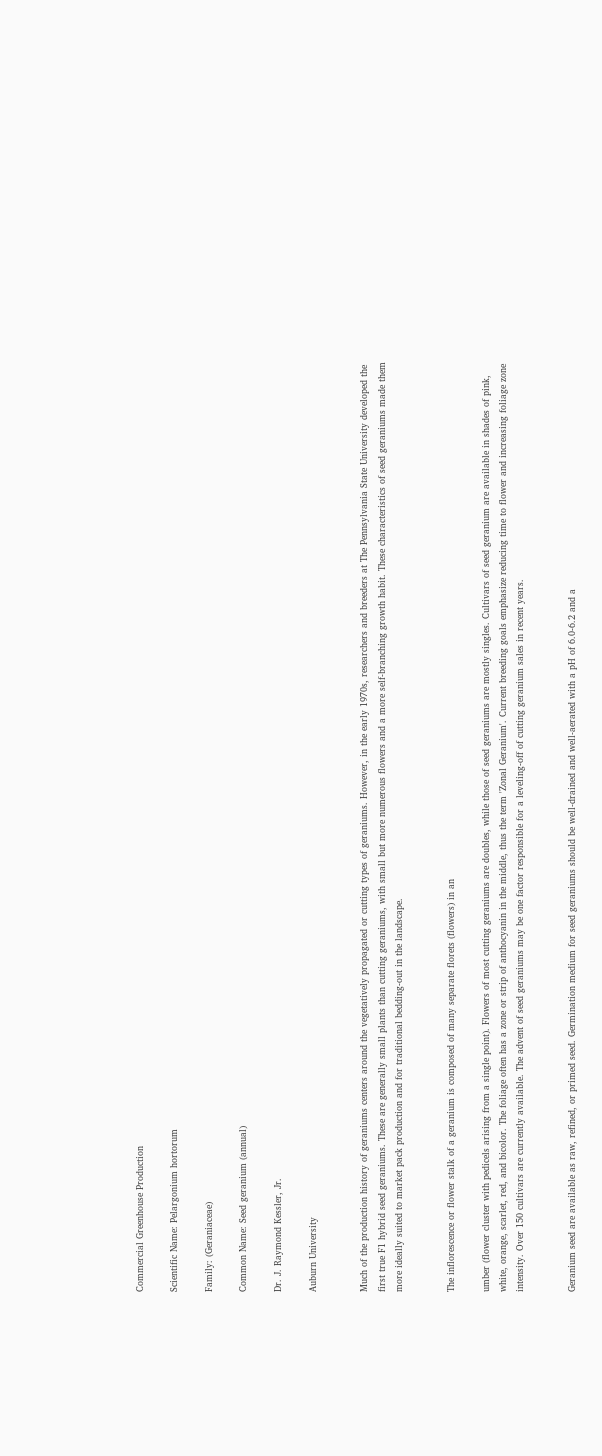Commercial Greenhouse Production

Scientific Name: Pelargonium hortorum

Family: (Geraniaceae)

Common Name: Seed geranium (annual)

Dr. J. Raymond Kessler, Jr.

Auburn University


Much of the production history of geraniums centers around the vegetatively propagated or cutting types of geraniums. However, in the early 1970s, researchers and breeders at The Pennsylvania State University developed the first true F1 hybrid seed geraniums. These are generally small plants than cutting geraniums, with small but more numerous flowers and a more self-branching growth habit. These characteristics of seed geraniums made them more ideally suited to market pack production and for traditional bedding-out in the landscape.


The inflorescence or flower stalk of a geranium is composed of many separate florets (flowers) in an

umber (flower cluster with pedicels arising from a single point). Flowers of most cutting geraniums are doubles, while those of seed geraniums are mostly singles. Cultivars of seed geranium are available in shades of pink, white, orange, scarlet, red, and bicolor. The foliage often has a zone or strip of anthocyanin in the middle, thus the term 'Zonal Geranium'. Current breeding goals emphasize reducing time to flower and increasing foliage zone intensity. Over 150 cultivars are currently available. The advent of seed geraniums may be one factor responsible for a leveling-off of cutting geranium sales in recent years.


Geranium seed are available as raw, refined, or primed seed. Germination medium for seed geraniums should be well-drained and well-aerated with a pH of 6.0-6.2 and a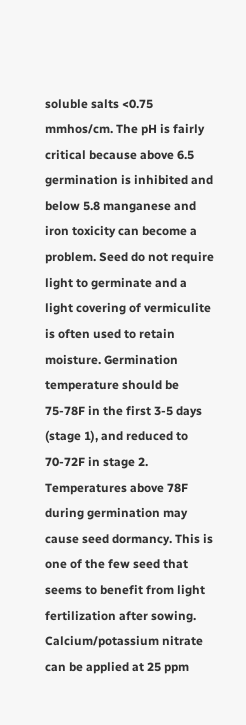soluble salts <0.75 mmhos/cm. The pH is fairly critical because above 6.5 germination is inhibited and below 5.8 manganese and iron toxicity can become a problem. Seed do not require light to germinate and a light covering of vermiculite is often used to retain moisture. Germination temperature should be 75-78F in the first 3-5 days (stage 1), and reduced to 70-72F in stage 2. Temperatures above 78F during germination may cause seed dormancy. This is one of the few seed that seems to benefit from light fertilization after sowing. Calcium/potassium nitrate can be applied at 25 ppm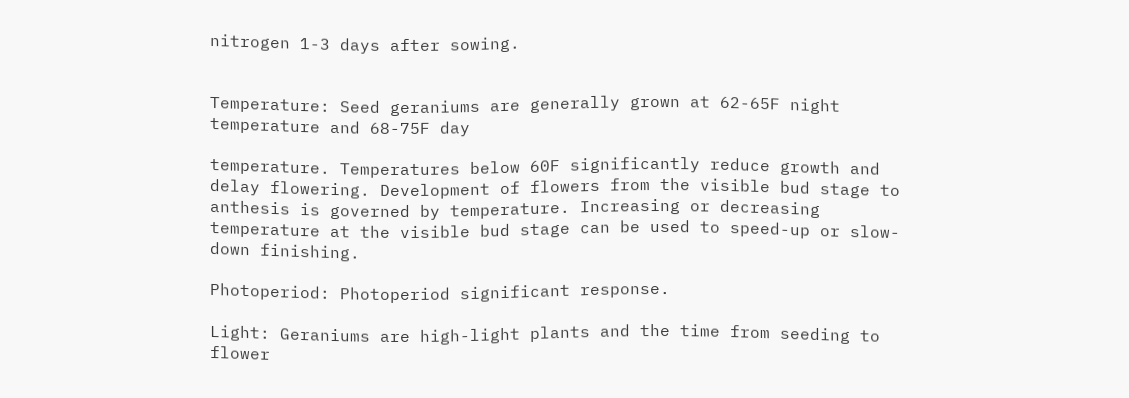nitrogen 1-3 days after sowing.


Temperature: Seed geraniums are generally grown at 62-65F night temperature and 68-75F day

temperature. Temperatures below 60F significantly reduce growth and delay flowering. Development of flowers from the visible bud stage to anthesis is governed by temperature. Increasing or decreasing temperature at the visible bud stage can be used to speed-up or slow-down finishing.

Photoperiod: Photoperiod significant response.

Light: Geraniums are high-light plants and the time from seeding to flower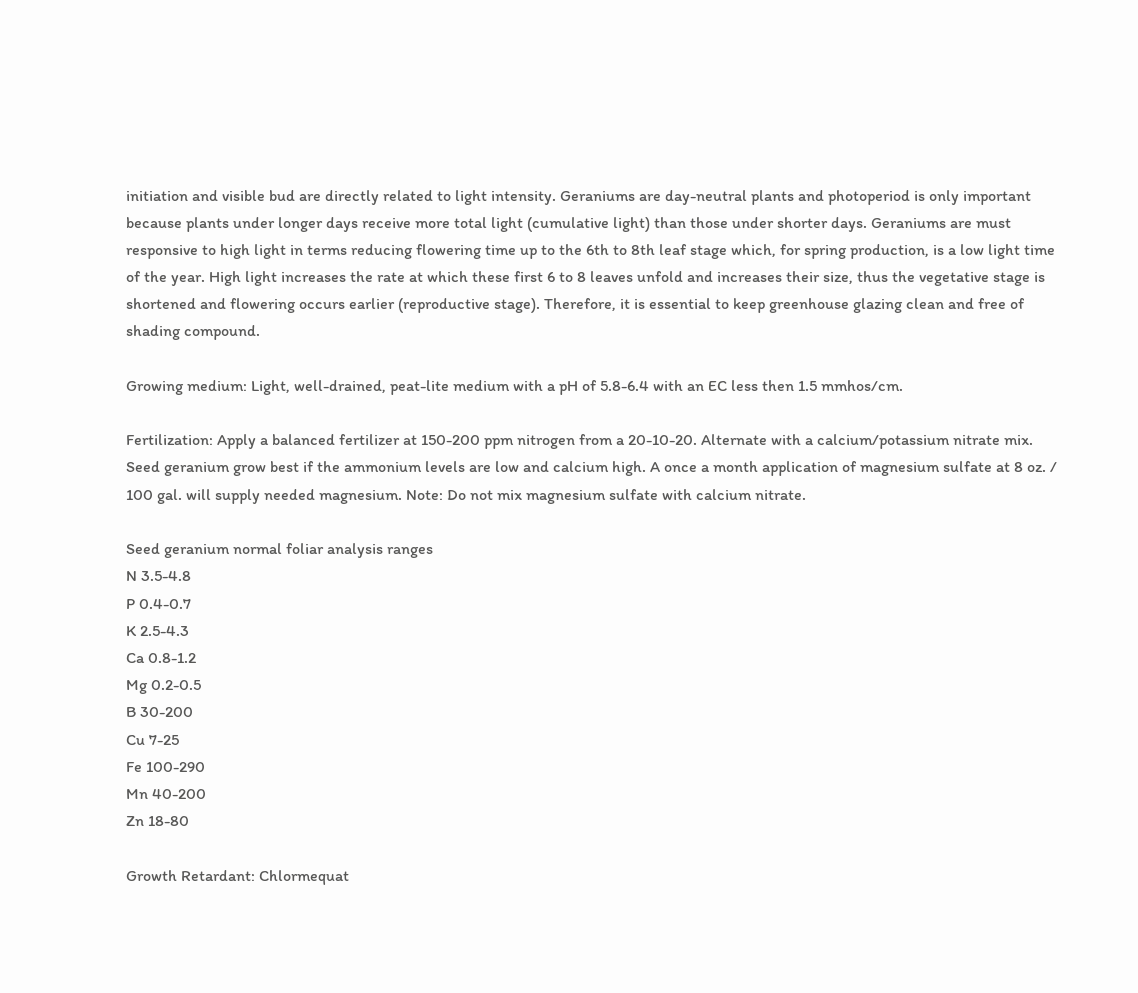initiation and visible bud are directly related to light intensity. Geraniums are day-neutral plants and photoperiod is only important because plants under longer days receive more total light (cumulative light) than those under shorter days. Geraniums are must responsive to high light in terms reducing flowering time up to the 6th to 8th leaf stage which, for spring production, is a low light time of the year. High light increases the rate at which these first 6 to 8 leaves unfold and increases their size, thus the vegetative stage is shortened and flowering occurs earlier (reproductive stage). Therefore, it is essential to keep greenhouse glazing clean and free of shading compound.

Growing medium: Light, well-drained, peat-lite medium with a pH of 5.8-6.4 with an EC less then 1.5 mmhos/cm.

Fertilization: Apply a balanced fertilizer at 150-200 ppm nitrogen from a 20-10-20. Alternate with a calcium/potassium nitrate mix. Seed geranium grow best if the ammonium levels are low and calcium high. A once a month application of magnesium sulfate at 8 oz. / 100 gal. will supply needed magnesium. Note: Do not mix magnesium sulfate with calcium nitrate.

Seed geranium normal foliar analysis ranges
N 3.5-4.8
P 0.4-0.7
K 2.5-4.3
Ca 0.8-1.2
Mg 0.2-0.5
B 30-200
Cu 7-25
Fe 100-290
Mn 40-200
Zn 18-80

Growth Retardant: Chlormequat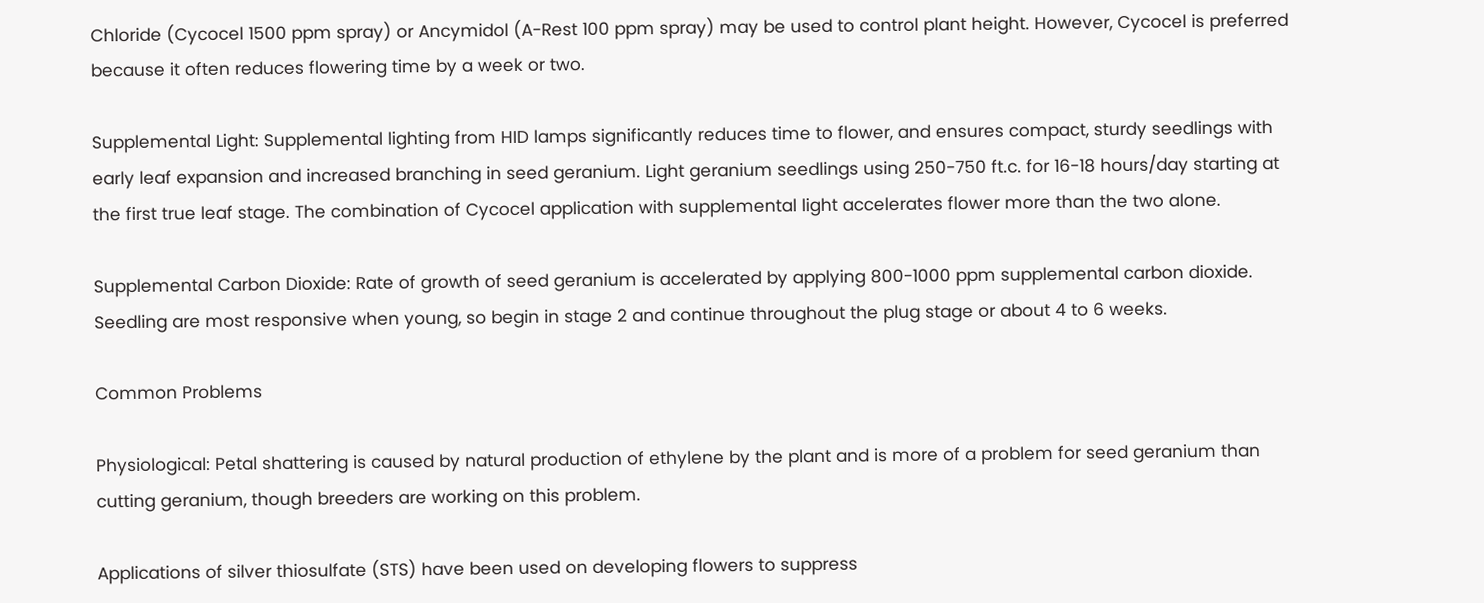Chloride (Cycocel 1500 ppm spray) or Ancymidol (A-Rest 100 ppm spray) may be used to control plant height. However, Cycocel is preferred because it often reduces flowering time by a week or two.

Supplemental Light: Supplemental lighting from HID lamps significantly reduces time to flower, and ensures compact, sturdy seedlings with early leaf expansion and increased branching in seed geranium. Light geranium seedlings using 250-750 ft.c. for 16-18 hours/day starting at the first true leaf stage. The combination of Cycocel application with supplemental light accelerates flower more than the two alone.

Supplemental Carbon Dioxide: Rate of growth of seed geranium is accelerated by applying 800-1000 ppm supplemental carbon dioxide. Seedling are most responsive when young, so begin in stage 2 and continue throughout the plug stage or about 4 to 6 weeks.

Common Problems

Physiological: Petal shattering is caused by natural production of ethylene by the plant and is more of a problem for seed geranium than cutting geranium, though breeders are working on this problem.

Applications of silver thiosulfate (STS) have been used on developing flowers to suppress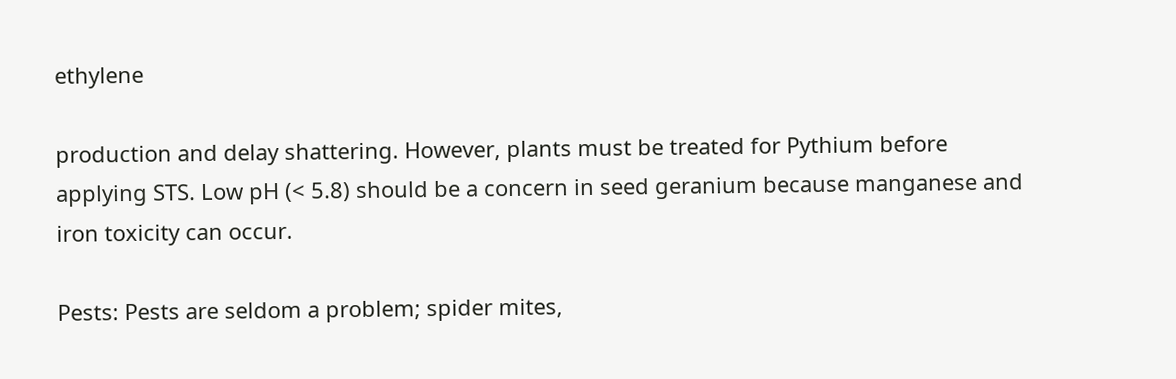ethylene

production and delay shattering. However, plants must be treated for Pythium before applying STS. Low pH (< 5.8) should be a concern in seed geranium because manganese and iron toxicity can occur.

Pests: Pests are seldom a problem; spider mites,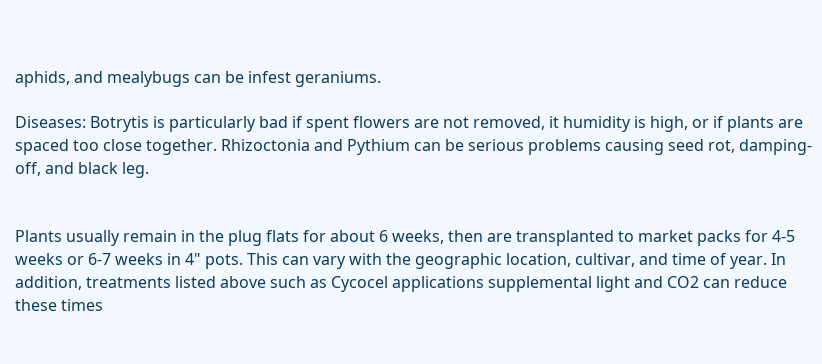aphids, and mealybugs can be infest geraniums.

Diseases: Botrytis is particularly bad if spent flowers are not removed, it humidity is high, or if plants are spaced too close together. Rhizoctonia and Pythium can be serious problems causing seed rot, damping-off, and black leg.


Plants usually remain in the plug flats for about 6 weeks, then are transplanted to market packs for 4-5 weeks or 6-7 weeks in 4" pots. This can vary with the geographic location, cultivar, and time of year. In addition, treatments listed above such as Cycocel applications supplemental light and CO2 can reduce these times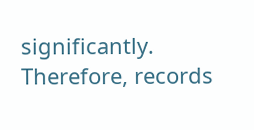significantly. Therefore, records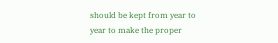should be kept from year to year to make the proper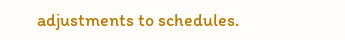adjustments to schedules.